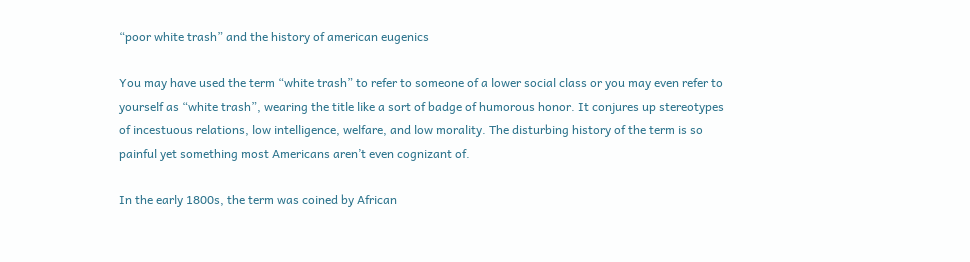“poor white trash” and the history of american eugenics

You may have used the term “white trash” to refer to someone of a lower social class or you may even refer to yourself as “white trash”, wearing the title like a sort of badge of humorous honor. It conjures up stereotypes of incestuous relations, low intelligence, welfare, and low morality. The disturbing history of the term is so painful yet something most Americans aren’t even cognizant of.

In the early 1800s, the term was coined by African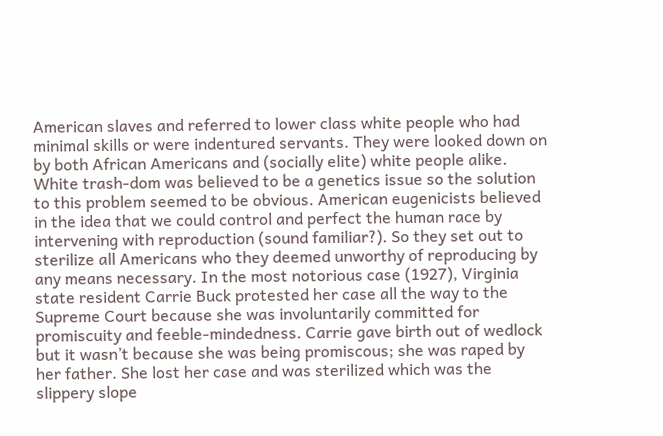American slaves and referred to lower class white people who had minimal skills or were indentured servants. They were looked down on by both African Americans and (socially elite) white people alike. White trash-dom was believed to be a genetics issue so the solution to this problem seemed to be obvious. American eugenicists believed in the idea that we could control and perfect the human race by intervening with reproduction (sound familiar?). So they set out to sterilize all Americans who they deemed unworthy of reproducing by any means necessary. In the most notorious case (1927), Virginia state resident Carrie Buck protested her case all the way to the Supreme Court because she was involuntarily committed for promiscuity and feeble-mindedness. Carrie gave birth out of wedlock but it wasn’t because she was being promiscous; she was raped by her father. She lost her case and was sterilized which was the slippery slope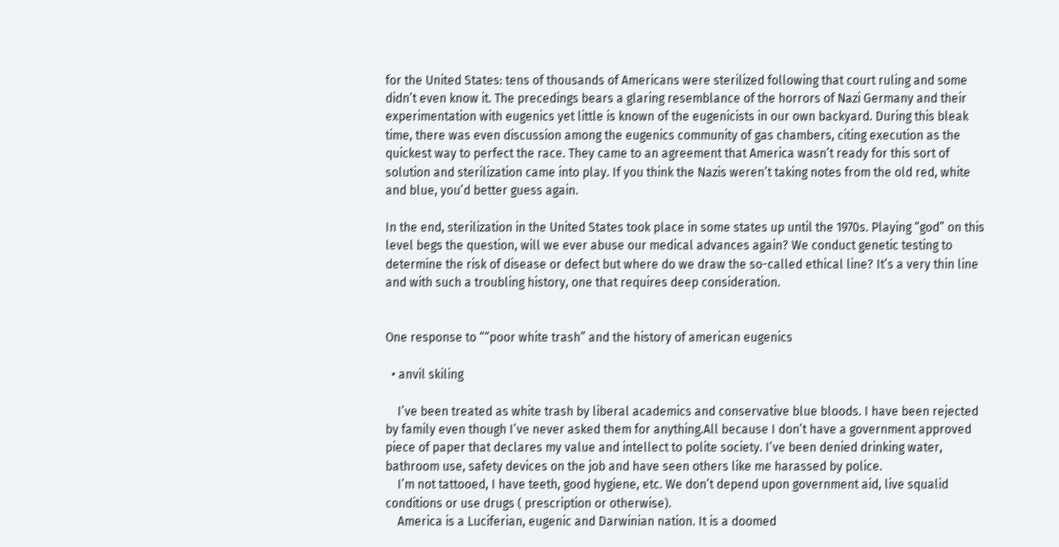for the United States: tens of thousands of Americans were sterilized following that court ruling and some didn’t even know it. The precedings bears a glaring resemblance of the horrors of Nazi Germany and their experimentation with eugenics yet little is known of the eugenicists in our own backyard. During this bleak time, there was even discussion among the eugenics community of gas chambers, citing execution as the quickest way to perfect the race. They came to an agreement that America wasn’t ready for this sort of solution and sterilization came into play. If you think the Nazis weren’t taking notes from the old red, white and blue, you’d better guess again.

In the end, sterilization in the United States took place in some states up until the 1970s. Playing “god” on this level begs the question, will we ever abuse our medical advances again? We conduct genetic testing to determine the risk of disease or defect but where do we draw the so-called ethical line? It’s a very thin line and with such a troubling history, one that requires deep consideration.


One response to ““poor white trash” and the history of american eugenics

  • anvil skiling

    I’ve been treated as white trash by liberal academics and conservative blue bloods. I have been rejected by family even though I’ve never asked them for anything.All because I don’t have a government approved piece of paper that declares my value and intellect to polite society. I’ve been denied drinking water, bathroom use, safety devices on the job and have seen others like me harassed by police.
    I’m not tattooed, I have teeth, good hygiene, etc. We don’t depend upon government aid, live squalid conditions or use drugs ( prescription or otherwise).
    America is a Luciferian, eugenic and Darwinian nation. It is a doomed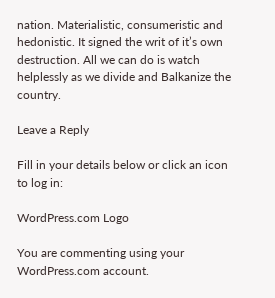nation. Materialistic, consumeristic and hedonistic. It signed the writ of it’s own destruction. All we can do is watch helplessly as we divide and Balkanize the country.

Leave a Reply

Fill in your details below or click an icon to log in:

WordPress.com Logo

You are commenting using your WordPress.com account.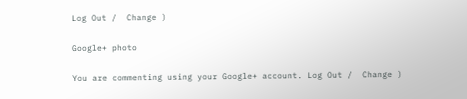Log Out /  Change )

Google+ photo

You are commenting using your Google+ account. Log Out /  Change )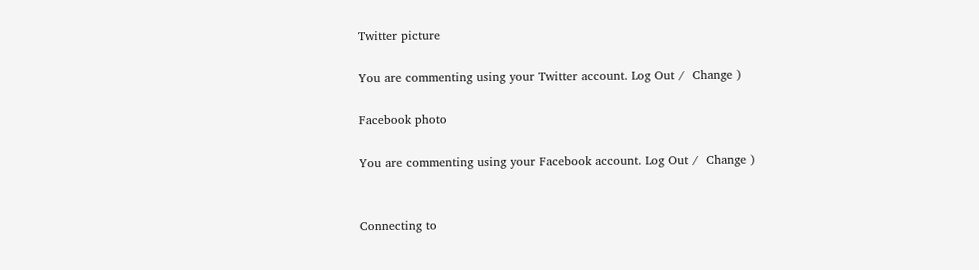Twitter picture

You are commenting using your Twitter account. Log Out /  Change )

Facebook photo

You are commenting using your Facebook account. Log Out /  Change )


Connecting to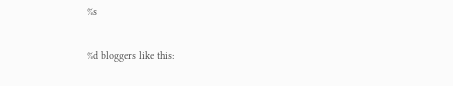%s

%d bloggers like this: